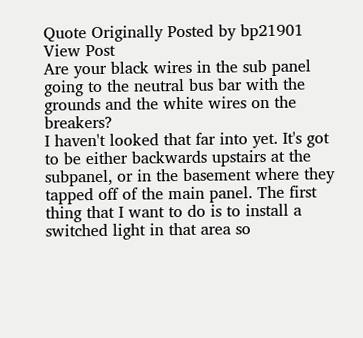Quote Originally Posted by bp21901 View Post
Are your black wires in the sub panel going to the neutral bus bar with the grounds and the white wires on the breakers?
I haven't looked that far into yet. It's got to be either backwards upstairs at the subpanel, or in the basement where they tapped off of the main panel. The first thing that I want to do is to install a switched light in that area so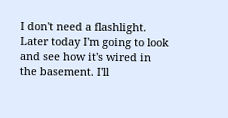I don't need a flashlight. Later today I'm going to look and see how it's wired in the basement. I'll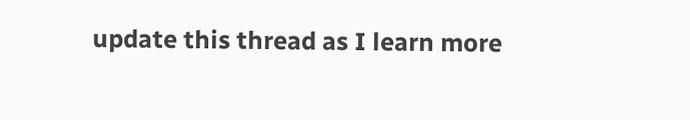update this thread as I learn more